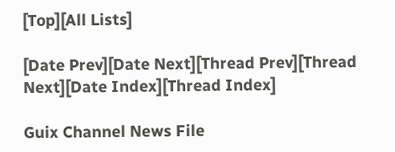[Top][All Lists]

[Date Prev][Date Next][Thread Prev][Thread Next][Date Index][Thread Index]

Guix Channel News File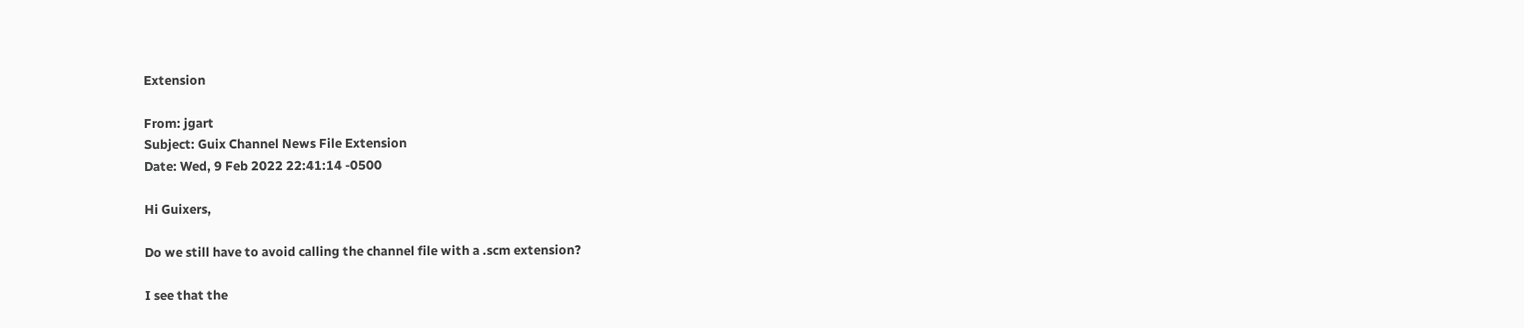Extension

From: jgart
Subject: Guix Channel News File Extension
Date: Wed, 9 Feb 2022 22:41:14 -0500

Hi Guixers,

Do we still have to avoid calling the channel file with a .scm extension?

I see that the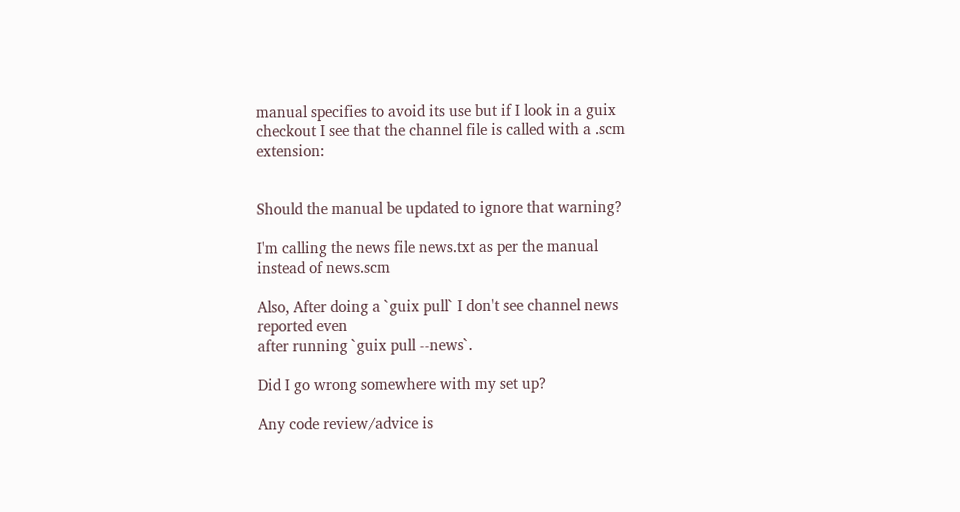manual specifies to avoid its use but if I look in a guix
checkout I see that the channel file is called with a .scm extension:


Should the manual be updated to ignore that warning?

I'm calling the news file news.txt as per the manual instead of news.scm

Also, After doing a `guix pull` I don't see channel news reported even
after running `guix pull --news`.

Did I go wrong somewhere with my set up?

Any code review/advice is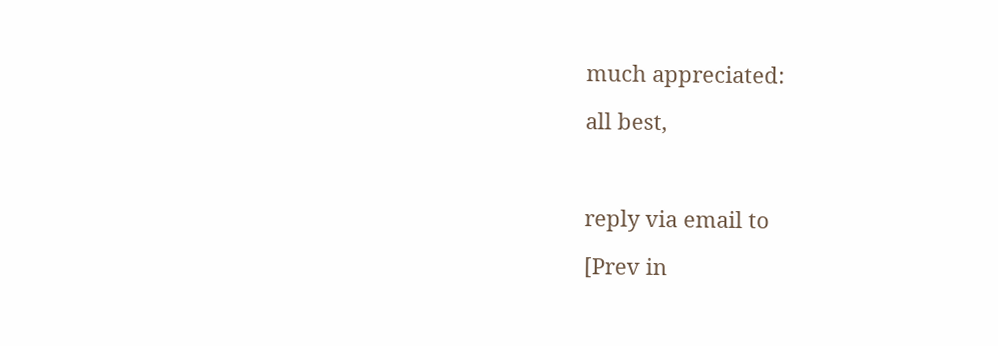much appreciated:

all best,



reply via email to

[Prev in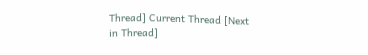Thread] Current Thread [Next in Thread]